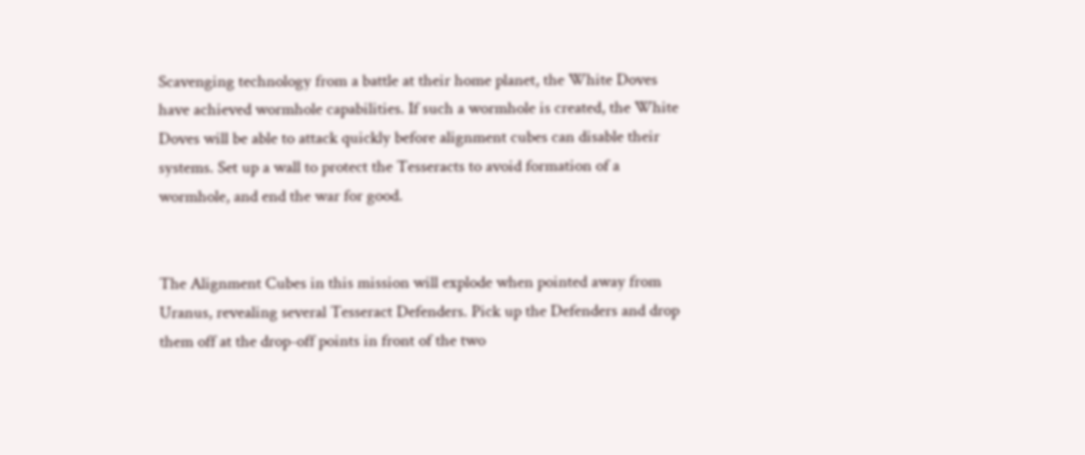Scavenging technology from a battle at their home planet, the White Doves have achieved wormhole capabilities. If such a wormhole is created, the White Doves will be able to attack quickly before alignment cubes can disable their systems. Set up a wall to protect the Tesseracts to avoid formation of a wormhole, and end the war for good.


The Alignment Cubes in this mission will explode when pointed away from Uranus, revealing several Tesseract Defenders. Pick up the Defenders and drop them off at the drop-off points in front of the two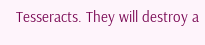Tesseracts. They will destroy a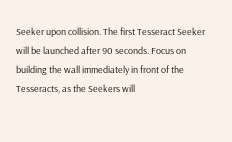Seeker upon collision. The first Tesseract Seeker will be launched after 90 seconds. Focus on building the wall immediately in front of the Tesseracts, as the Seekers will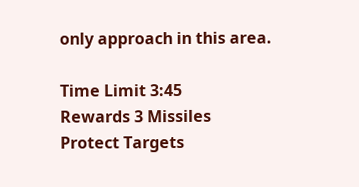only approach in this area.

Time Limit 3:45
Rewards 3 Missiles
Protect Targets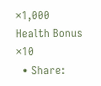×1,000
Health Bonus ×10
  • Share: